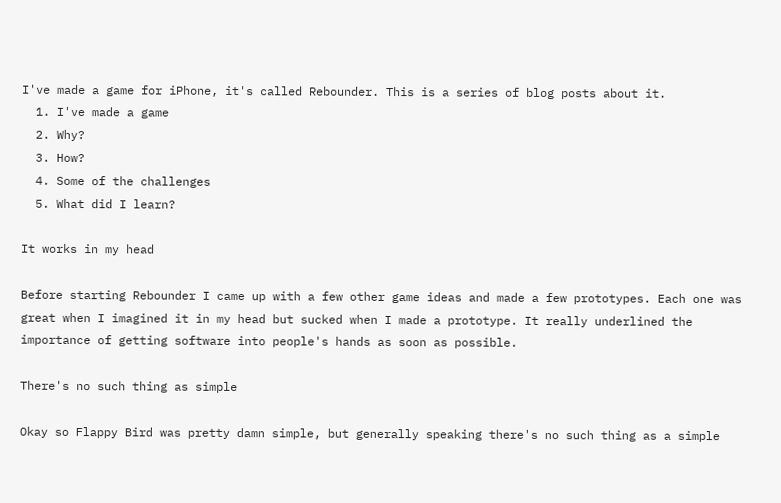I've made a game for iPhone, it's called Rebounder. This is a series of blog posts about it.
  1. I've made a game
  2. Why?
  3. How?
  4. Some of the challenges
  5. What did I learn?

It works in my head

Before starting Rebounder I came up with a few other game ideas and made a few prototypes. Each one was great when I imagined it in my head but sucked when I made a prototype. It really underlined the importance of getting software into people's hands as soon as possible.

There's no such thing as simple

Okay so Flappy Bird was pretty damn simple, but generally speaking there's no such thing as a simple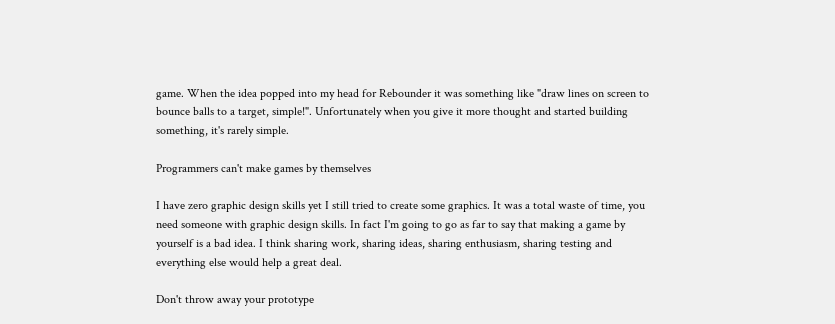game. When the idea popped into my head for Rebounder it was something like "draw lines on screen to bounce balls to a target, simple!". Unfortunately when you give it more thought and started building something, it's rarely simple.

Programmers can't make games by themselves

I have zero graphic design skills yet I still tried to create some graphics. It was a total waste of time, you need someone with graphic design skills. In fact I'm going to go as far to say that making a game by yourself is a bad idea. I think sharing work, sharing ideas, sharing enthusiasm, sharing testing and everything else would help a great deal.

Don't throw away your prototype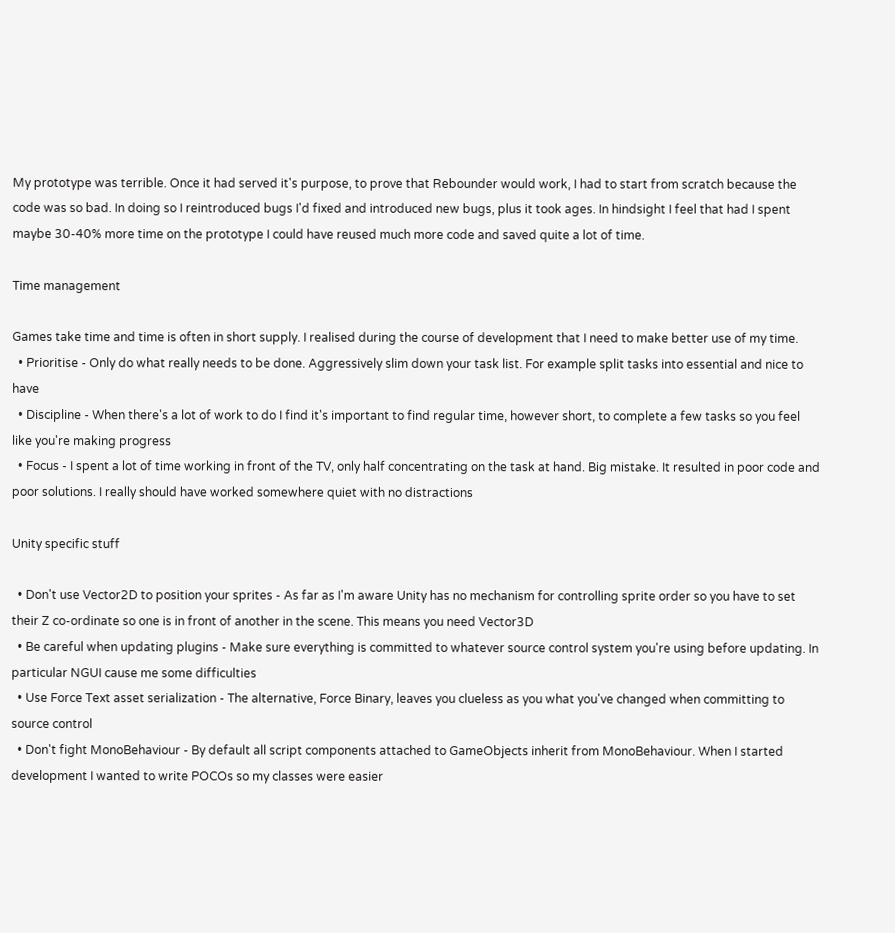My prototype was terrible. Once it had served it's purpose, to prove that Rebounder would work, I had to start from scratch because the code was so bad. In doing so I reintroduced bugs I'd fixed and introduced new bugs, plus it took ages. In hindsight I feel that had I spent maybe 30-40% more time on the prototype I could have reused much more code and saved quite a lot of time.

Time management

Games take time and time is often in short supply. I realised during the course of development that I need to make better use of my time.
  • Prioritise - Only do what really needs to be done. Aggressively slim down your task list. For example split tasks into essential and nice to have
  • Discipline - When there's a lot of work to do I find it's important to find regular time, however short, to complete a few tasks so you feel like you're making progress
  • Focus - I spent a lot of time working in front of the TV, only half concentrating on the task at hand. Big mistake. It resulted in poor code and poor solutions. I really should have worked somewhere quiet with no distractions

Unity specific stuff

  • Don't use Vector2D to position your sprites - As far as I'm aware Unity has no mechanism for controlling sprite order so you have to set their Z co-ordinate so one is in front of another in the scene. This means you need Vector3D
  • Be careful when updating plugins - Make sure everything is committed to whatever source control system you're using before updating. In particular NGUI cause me some difficulties
  • Use Force Text asset serialization - The alternative, Force Binary, leaves you clueless as you what you've changed when committing to source control
  • Don't fight MonoBehaviour - By default all script components attached to GameObjects inherit from MonoBehaviour. When I started development I wanted to write POCOs so my classes were easier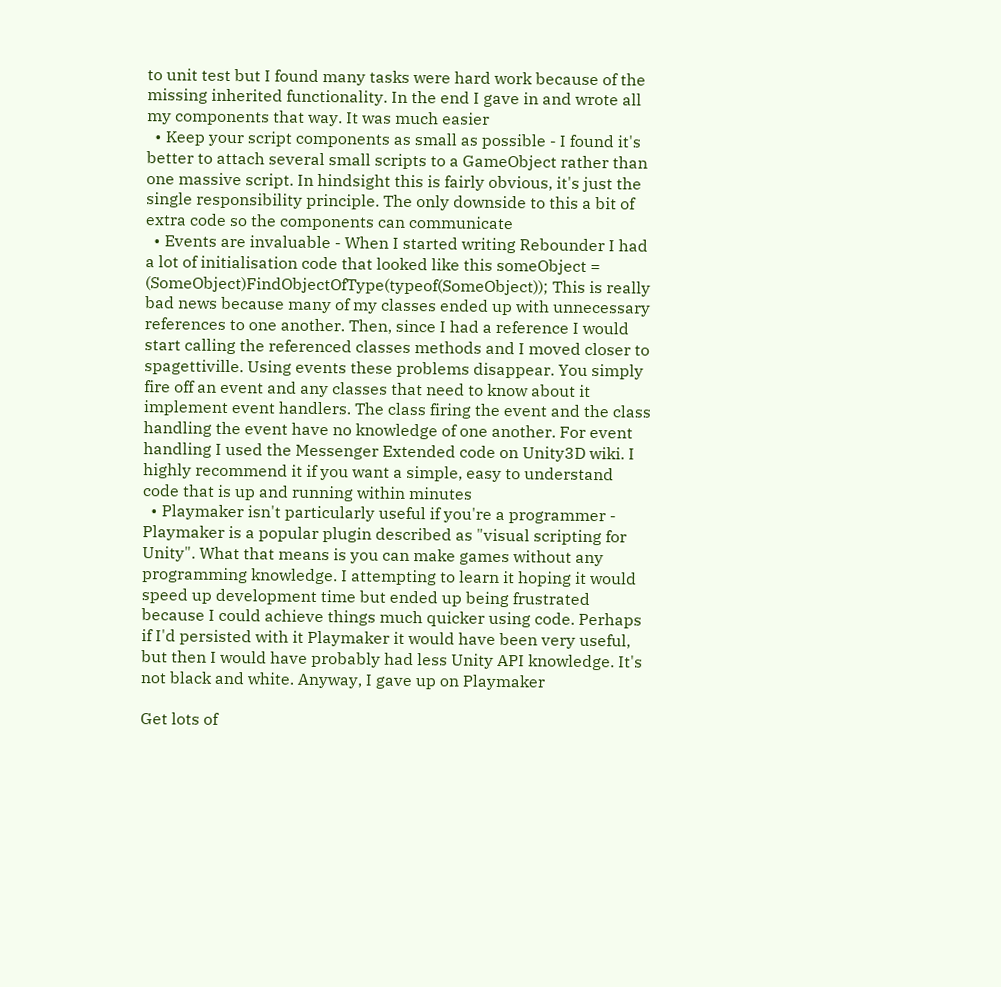to unit test but I found many tasks were hard work because of the missing inherited functionality. In the end I gave in and wrote all my components that way. It was much easier
  • Keep your script components as small as possible - I found it's better to attach several small scripts to a GameObject rather than one massive script. In hindsight this is fairly obvious, it's just the single responsibility principle. The only downside to this a bit of extra code so the components can communicate
  • Events are invaluable - When I started writing Rebounder I had a lot of initialisation code that looked like this someObject = (SomeObject)FindObjectOfType(typeof(SomeObject)); This is really bad news because many of my classes ended up with unnecessary references to one another. Then, since I had a reference I would start calling the referenced classes methods and I moved closer to spagettiville. Using events these problems disappear. You simply fire off an event and any classes that need to know about it implement event handlers. The class firing the event and the class handling the event have no knowledge of one another. For event handling I used the Messenger Extended code on Unity3D wiki. I highly recommend it if you want a simple, easy to understand code that is up and running within minutes
  • Playmaker isn't particularly useful if you're a programmer - Playmaker is a popular plugin described as "visual scripting for Unity". What that means is you can make games without any programming knowledge. I attempting to learn it hoping it would speed up development time but ended up being frustrated because I could achieve things much quicker using code. Perhaps if I'd persisted with it Playmaker it would have been very useful, but then I would have probably had less Unity API knowledge. It's not black and white. Anyway, I gave up on Playmaker

Get lots of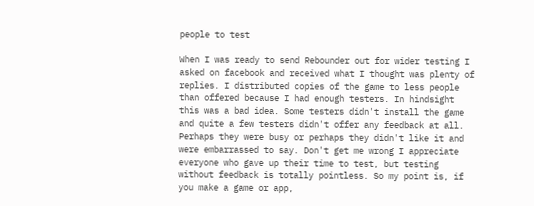people to test

When I was ready to send Rebounder out for wider testing I asked on facebook and received what I thought was plenty of replies. I distributed copies of the game to less people than offered because I had enough testers. In hindsight this was a bad idea. Some testers didn't install the game and quite a few testers didn't offer any feedback at all. Perhaps they were busy or perhaps they didn't like it and were embarrassed to say. Don't get me wrong I appreciate everyone who gave up their time to test, but testing without feedback is totally pointless. So my point is, if you make a game or app,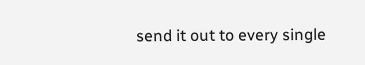send it out to every single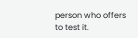person who offers to test it.